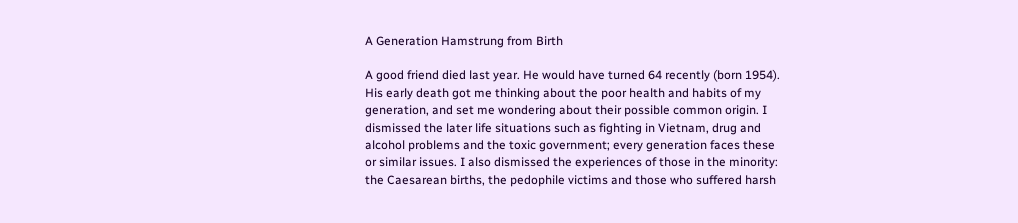A Generation Hamstrung from Birth

A good friend died last year. He would have turned 64 recently (born 1954). His early death got me thinking about the poor health and habits of my generation, and set me wondering about their possible common origin. I dismissed the later life situations such as fighting in Vietnam, drug and alcohol problems and the toxic government; every generation faces these or similar issues. I also dismissed the experiences of those in the minority: the Caesarean births, the pedophile victims and those who suffered harsh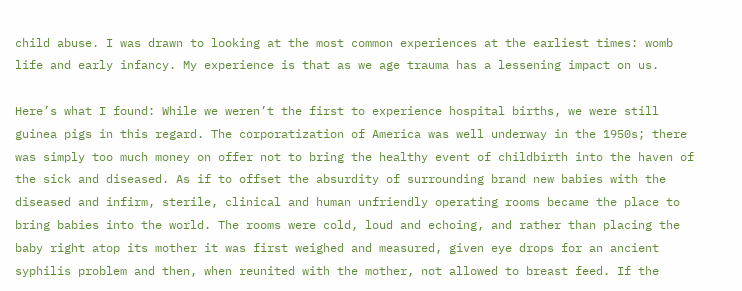child abuse. I was drawn to looking at the most common experiences at the earliest times: womb life and early infancy. My experience is that as we age trauma has a lessening impact on us.

Here’s what I found: While we weren’t the first to experience hospital births, we were still guinea pigs in this regard. The corporatization of America was well underway in the 1950s; there was simply too much money on offer not to bring the healthy event of childbirth into the haven of the sick and diseased. As if to offset the absurdity of surrounding brand new babies with the diseased and infirm, sterile, clinical and human unfriendly operating rooms became the place to bring babies into the world. The rooms were cold, loud and echoing, and rather than placing the baby right atop its mother it was first weighed and measured, given eye drops for an ancient syphilis problem and then, when reunited with the mother, not allowed to breast feed. If the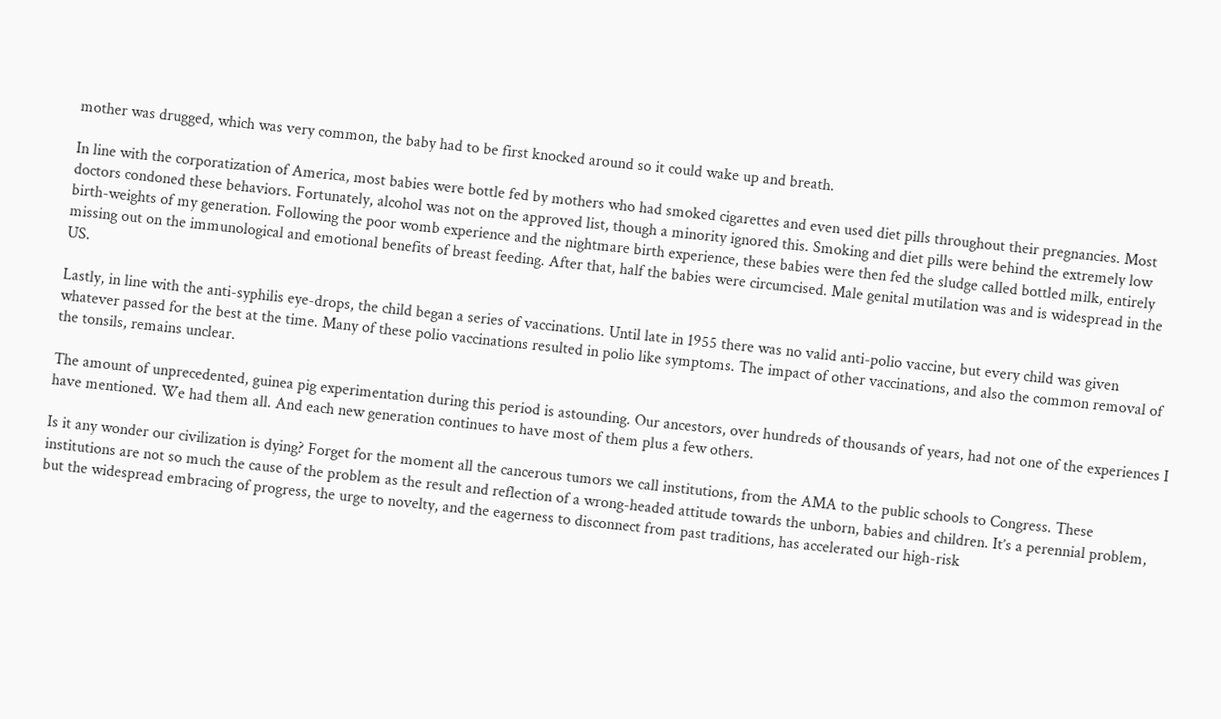mother was drugged, which was very common, the baby had to be first knocked around so it could wake up and breath.

In line with the corporatization of America, most babies were bottle fed by mothers who had smoked cigarettes and even used diet pills throughout their pregnancies. Most doctors condoned these behaviors. Fortunately, alcohol was not on the approved list, though a minority ignored this. Smoking and diet pills were behind the extremely low birth-weights of my generation. Following the poor womb experience and the nightmare birth experience, these babies were then fed the sludge called bottled milk, entirely missing out on the immunological and emotional benefits of breast feeding. After that, half the babies were circumcised. Male genital mutilation was and is widespread in the US.

Lastly, in line with the anti-syphilis eye-drops, the child began a series of vaccinations. Until late in 1955 there was no valid anti-polio vaccine, but every child was given whatever passed for the best at the time. Many of these polio vaccinations resulted in polio like symptoms. The impact of other vaccinations, and also the common removal of the tonsils, remains unclear.

The amount of unprecedented, guinea pig experimentation during this period is astounding. Our ancestors, over hundreds of thousands of years, had not one of the experiences I have mentioned. We had them all. And each new generation continues to have most of them plus a few others.

Is it any wonder our civilization is dying? Forget for the moment all the cancerous tumors we call institutions, from the AMA to the public schools to Congress. These institutions are not so much the cause of the problem as the result and reflection of a wrong-headed attitude towards the unborn, babies and children. It’s a perennial problem, but the widespread embracing of progress, the urge to novelty, and the eagerness to disconnect from past traditions, has accelerated our high-risk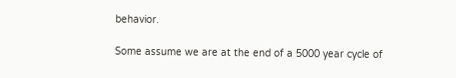behavior.

Some assume we are at the end of a 5000 year cycle of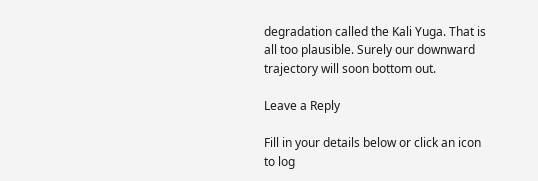degradation called the Kali Yuga. That is all too plausible. Surely our downward trajectory will soon bottom out.

Leave a Reply

Fill in your details below or click an icon to log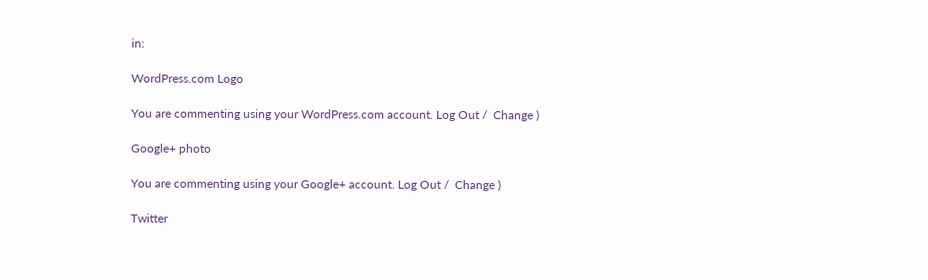in:

WordPress.com Logo

You are commenting using your WordPress.com account. Log Out /  Change )

Google+ photo

You are commenting using your Google+ account. Log Out /  Change )

Twitter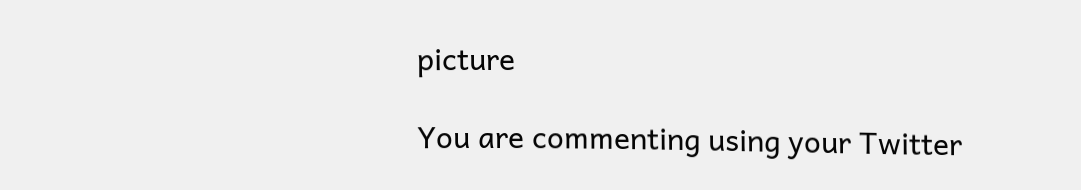picture

You are commenting using your Twitter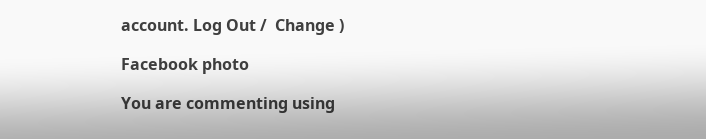account. Log Out /  Change )

Facebook photo

You are commenting using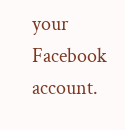your Facebook account.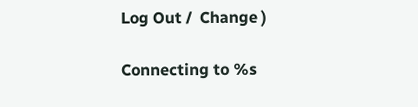Log Out /  Change )

Connecting to %s